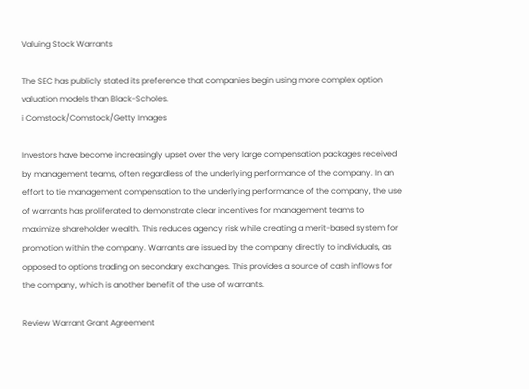Valuing Stock Warrants

The SEC has publicly stated its preference that companies begin using more complex option valuation models than Black-Scholes.
i Comstock/Comstock/Getty Images

Investors have become increasingly upset over the very large compensation packages received by management teams, often regardless of the underlying performance of the company. In an effort to tie management compensation to the underlying performance of the company, the use of warrants has proliferated to demonstrate clear incentives for management teams to maximize shareholder wealth. This reduces agency risk while creating a merit-based system for promotion within the company. Warrants are issued by the company directly to individuals, as opposed to options trading on secondary exchanges. This provides a source of cash inflows for the company, which is another benefit of the use of warrants.

Review Warrant Grant Agreement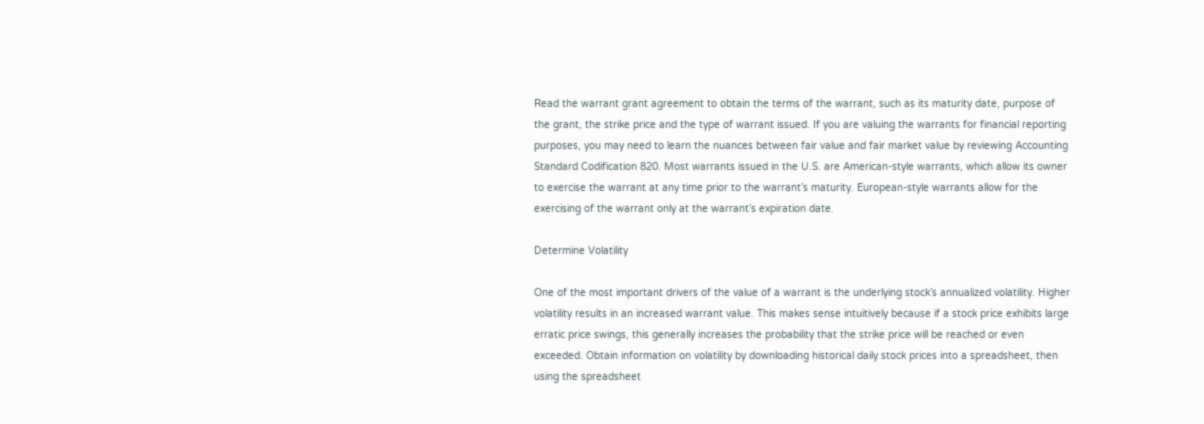Read the warrant grant agreement to obtain the terms of the warrant, such as its maturity date, purpose of the grant, the strike price and the type of warrant issued. If you are valuing the warrants for financial reporting purposes, you may need to learn the nuances between fair value and fair market value by reviewing Accounting Standard Codification 820. Most warrants issued in the U.S. are American-style warrants, which allow its owner to exercise the warrant at any time prior to the warrant’s maturity. European-style warrants allow for the exercising of the warrant only at the warrant’s expiration date.

Determine Volatility

One of the most important drivers of the value of a warrant is the underlying stock’s annualized volatility. Higher volatility results in an increased warrant value. This makes sense intuitively because if a stock price exhibits large erratic price swings, this generally increases the probability that the strike price will be reached or even exceeded. Obtain information on volatility by downloading historical daily stock prices into a spreadsheet, then using the spreadsheet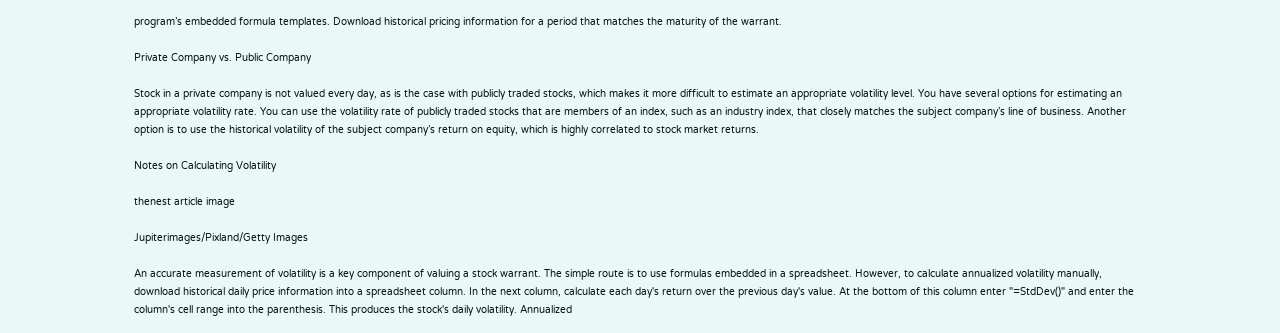program’s embedded formula templates. Download historical pricing information for a period that matches the maturity of the warrant.

Private Company vs. Public Company

Stock in a private company is not valued every day, as is the case with publicly traded stocks, which makes it more difficult to estimate an appropriate volatility level. You have several options for estimating an appropriate volatility rate. You can use the volatility rate of publicly traded stocks that are members of an index, such as an industry index, that closely matches the subject company’s line of business. Another option is to use the historical volatility of the subject company’s return on equity, which is highly correlated to stock market returns.

Notes on Calculating Volatility

thenest article image

Jupiterimages/Pixland/Getty Images

An accurate measurement of volatility is a key component of valuing a stock warrant. The simple route is to use formulas embedded in a spreadsheet. However, to calculate annualized volatility manually, download historical daily price information into a spreadsheet column. In the next column, calculate each day's return over the previous day's value. At the bottom of this column enter "=StdDev()" and enter the column's cell range into the parenthesis. This produces the stock's daily volatility. Annualized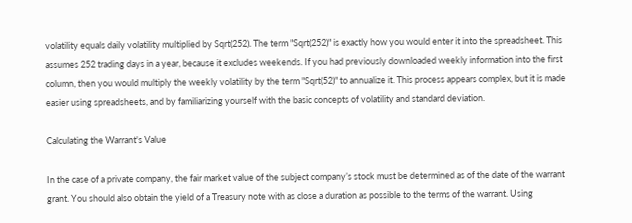volatility equals daily volatility multiplied by Sqrt(252). The term "Sqrt(252)" is exactly how you would enter it into the spreadsheet. This assumes 252 trading days in a year, because it excludes weekends. If you had previously downloaded weekly information into the first column, then you would multiply the weekly volatility by the term "Sqrt(52)" to annualize it. This process appears complex, but it is made easier using spreadsheets, and by familiarizing yourself with the basic concepts of volatility and standard deviation.

Calculating the Warrant's Value

In the case of a private company, the fair market value of the subject company’s stock must be determined as of the date of the warrant grant. You should also obtain the yield of a Treasury note with as close a duration as possible to the terms of the warrant. Using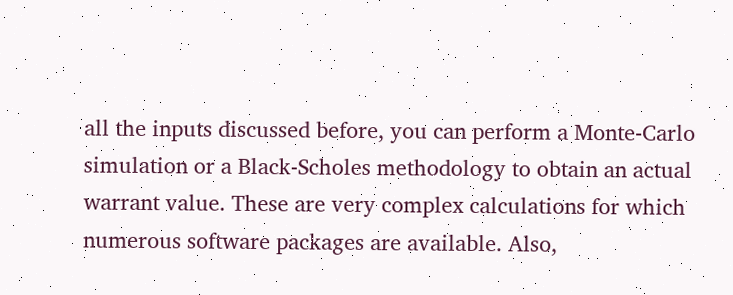all the inputs discussed before, you can perform a Monte-Carlo simulation or a Black-Scholes methodology to obtain an actual warrant value. These are very complex calculations for which numerous software packages are available. Also,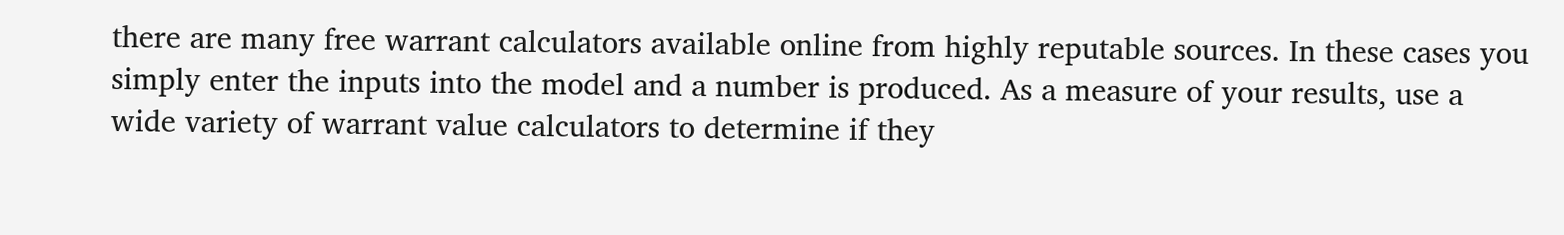there are many free warrant calculators available online from highly reputable sources. In these cases you simply enter the inputs into the model and a number is produced. As a measure of your results, use a wide variety of warrant value calculators to determine if they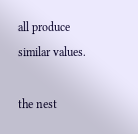all produce similar values.

the nest